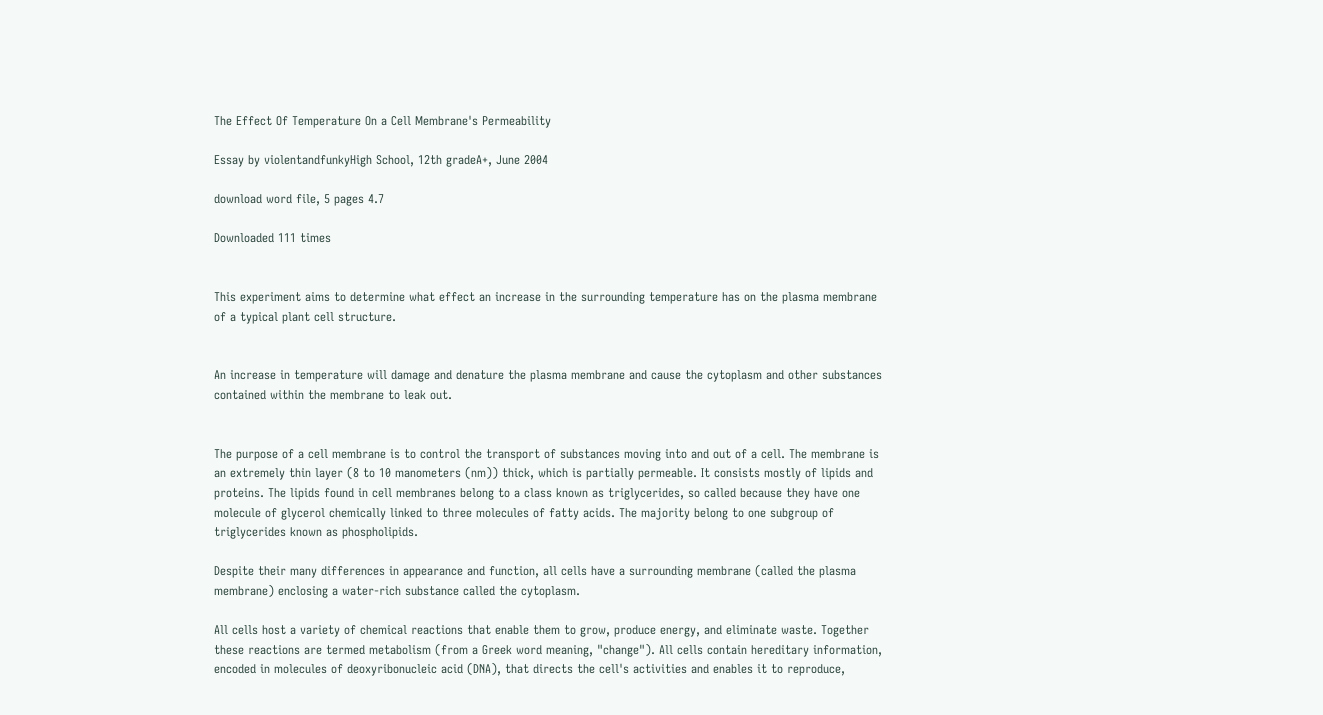The Effect Of Temperature On a Cell Membrane's Permeability

Essay by violentandfunkyHigh School, 12th gradeA+, June 2004

download word file, 5 pages 4.7

Downloaded 111 times


This experiment aims to determine what effect an increase in the surrounding temperature has on the plasma membrane of a typical plant cell structure.


An increase in temperature will damage and denature the plasma membrane and cause the cytoplasm and other substances contained within the membrane to leak out.


The purpose of a cell membrane is to control the transport of substances moving into and out of a cell. The membrane is an extremely thin layer (8 to 10 manometers (nm)) thick, which is partially permeable. It consists mostly of lipids and proteins. The lipids found in cell membranes belong to a class known as triglycerides, so called because they have one molecule of glycerol chemically linked to three molecules of fatty acids. The majority belong to one subgroup of triglycerides known as phospholipids.

Despite their many differences in appearance and function, all cells have a surrounding membrane (called the plasma membrane) enclosing a water-rich substance called the cytoplasm.

All cells host a variety of chemical reactions that enable them to grow, produce energy, and eliminate waste. Together these reactions are termed metabolism (from a Greek word meaning, "change"). All cells contain hereditary information, encoded in molecules of deoxyribonucleic acid (DNA), that directs the cell's activities and enables it to reproduce,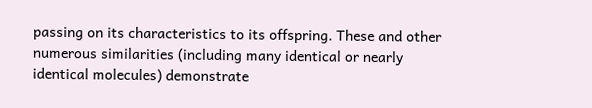passing on its characteristics to its offspring. These and other numerous similarities (including many identical or nearly identical molecules) demonstrate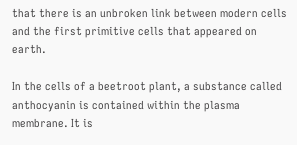that there is an unbroken link between modern cells and the first primitive cells that appeared on earth.

In the cells of a beetroot plant, a substance called anthocyanin is contained within the plasma membrane. It is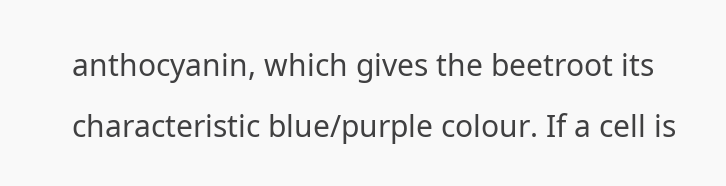anthocyanin, which gives the beetroot its characteristic blue/purple colour. If a cell is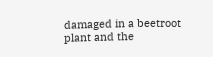damaged in a beetroot plant and the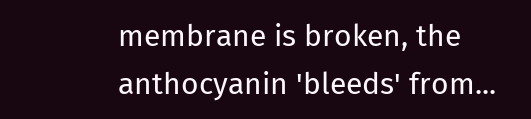membrane is broken, the anthocyanin 'bleeds' from...